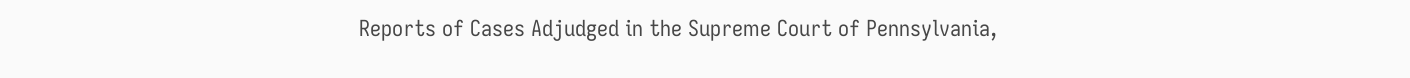Reports of Cases Adjudged in the Supreme Court of Pennsylvania,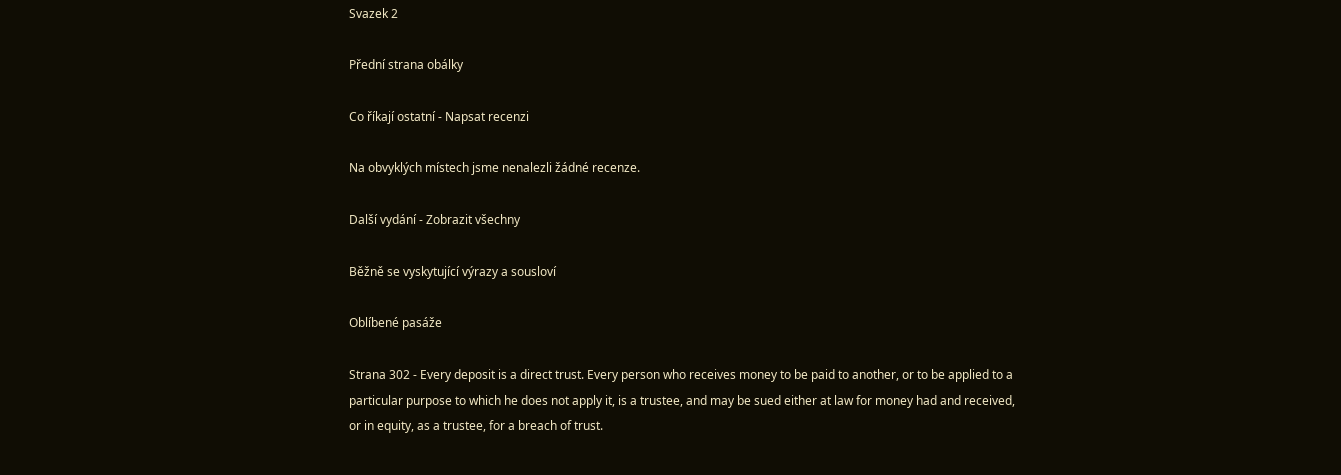Svazek 2

Přední strana obálky

Co říkají ostatní - Napsat recenzi

Na obvyklých místech jsme nenalezli žádné recenze.

Další vydání - Zobrazit všechny

Běžně se vyskytující výrazy a sousloví

Oblíbené pasáže

Strana 302 - Every deposit is a direct trust. Every person who receives money to be paid to another, or to be applied to a particular purpose to which he does not apply it, is a trustee, and may be sued either at law for money had and received, or in equity, as a trustee, for a breach of trust.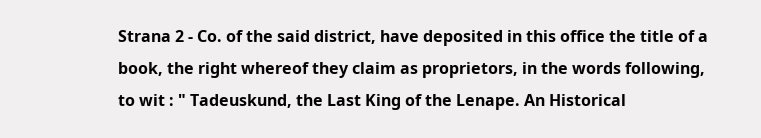Strana 2 - Co. of the said district, have deposited in this office the title of a book, the right whereof they claim as proprietors, in the words following, to wit : " Tadeuskund, the Last King of the Lenape. An Historical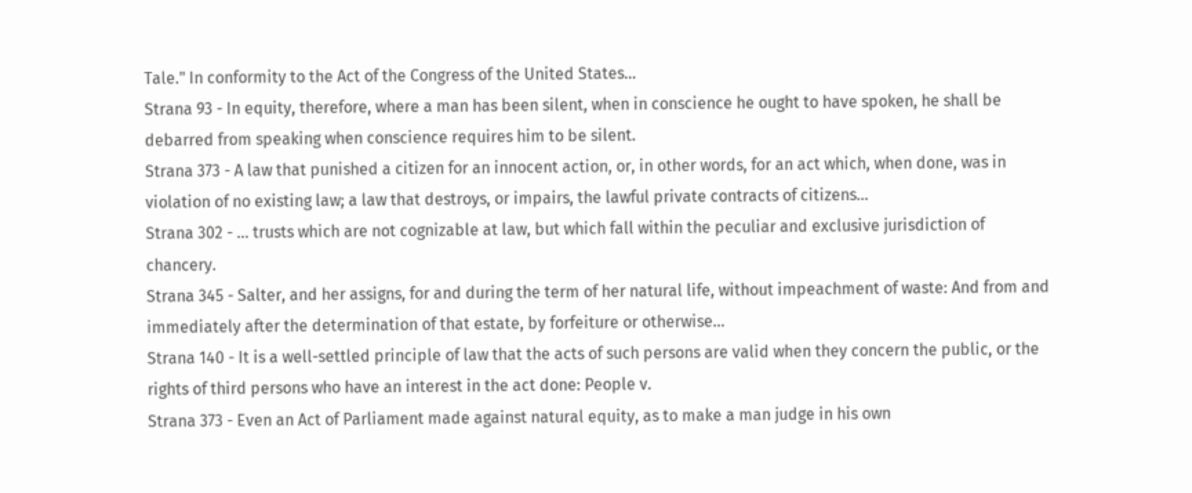Tale." In conformity to the Act of the Congress of the United States...
Strana 93 - In equity, therefore, where a man has been silent, when in conscience he ought to have spoken, he shall be debarred from speaking when conscience requires him to be silent.
Strana 373 - A law that punished a citizen for an innocent action, or, in other words, for an act which, when done, was in violation of no existing law; a law that destroys, or impairs, the lawful private contracts of citizens...
Strana 302 - ... trusts which are not cognizable at law, but which fall within the peculiar and exclusive jurisdiction of chancery.
Strana 345 - Salter, and her assigns, for and during the term of her natural life, without impeachment of waste: And from and immediately after the determination of that estate, by forfeiture or otherwise...
Strana 140 - It is a well-settled principle of law that the acts of such persons are valid when they concern the public, or the rights of third persons who have an interest in the act done: People v.
Strana 373 - Even an Act of Parliament made against natural equity, as to make a man judge in his own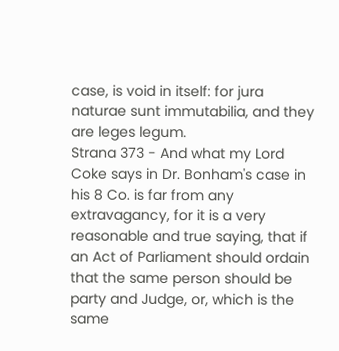case, is void in itself: for jura naturae sunt immutabilia, and they are leges legum.
Strana 373 - And what my Lord Coke says in Dr. Bonham's case in his 8 Co. is far from any extravagancy, for it is a very reasonable and true saying, that if an Act of Parliament should ordain that the same person should be party and Judge, or, which is the same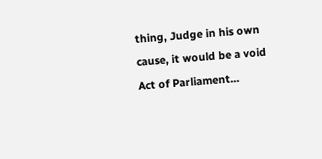thing, Judge in his own cause, it would be a void Act of Parliament...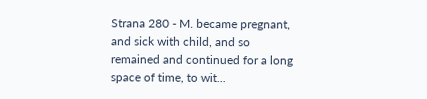Strana 280 - M. became pregnant, and sick with child, and so remained and continued for a long space of time, to wit...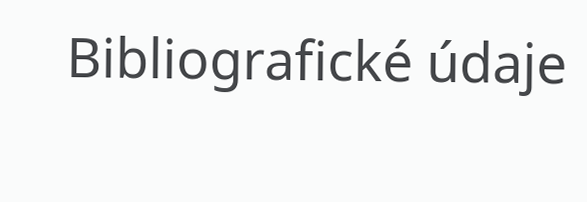Bibliografické údaje